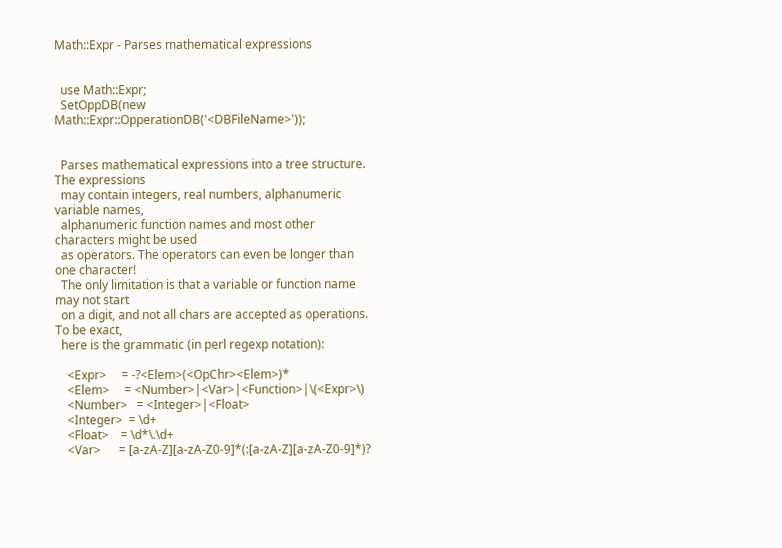Math::Expr - Parses mathematical expressions


  use Math::Expr;
  SetOppDB(new Math::Expr::OpperationDB('<DBFileName>'));


  Parses mathematical expressions into a tree structure. The expressions
  may contain integers, real numbers, alphanumeric variable names,
  alphanumeric function names and most other characters might be used
  as operators. The operators can even be longer than one character!
  The only limitation is that a variable or function name may not start
  on a digit, and not all chars are accepted as operations. To be exact,
  here is the grammatic (in perl regexp notation):

    <Expr>     = -?<Elem>(<OpChr><Elem>)*
    <Elem>     = <Number>|<Var>|<Function>|\(<Expr>\)
    <Number>   = <Integer>|<Float>
    <Integer>  = \d+
    <Float>    = \d*\.\d+
    <Var>      = [a-zA-Z][a-zA-Z0-9]*(:[a-zA-Z][a-zA-Z0-9]*)?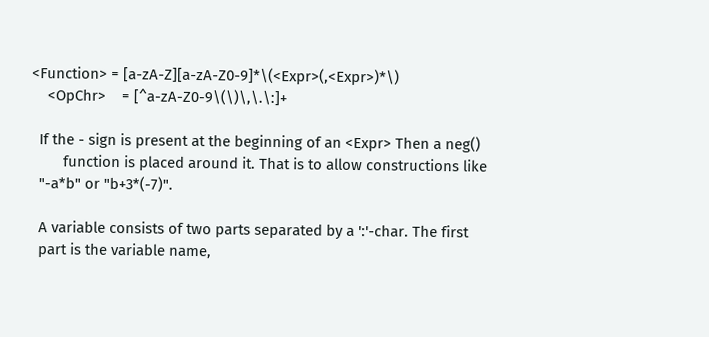<Function> = [a-zA-Z][a-zA-Z0-9]*\(<Expr>(,<Expr>)*\)
    <OpChr>    = [^a-zA-Z0-9\(\)\,\.\:]+

  If the - sign is present at the beginning of an <Expr> Then a neg()
        function is placed around it. That is to allow constructions like
  "-a*b" or "b+3*(-7)".

  A variable consists of two parts separated by a ':'-char. The first
  part is the variable name,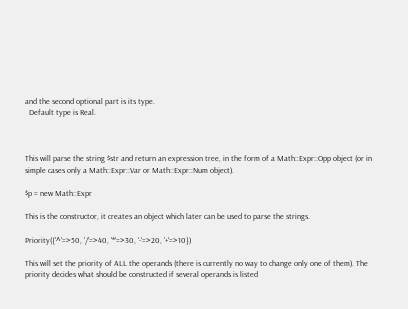and the second optional part is its type.
  Default type is Real.



This will parse the string $str and return an expression tree, in the form of a Math::Expr::Opp object (or in simple cases only a Math::Expr::Var or Math::Expr::Num object).

$p = new Math::Expr

This is the constructor, it creates an object which later can be used to parse the strings.

Priority({'^'=>50, '/'=>40, '*'=>30, '-'=>20, '+'=>10})

This will set the priority of ALL the operands (there is currently no way to change only one of them). The priority decides what should be constructed if several operands is listed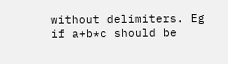without delimiters. Eg if a+b*c should be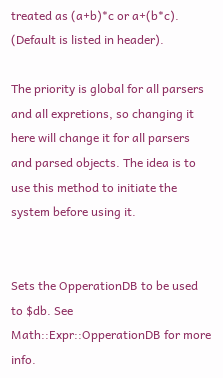treated as (a+b)*c or a+(b*c). (Default is listed in header).

The priority is global for all parsers and all expretions, so changing it here will change it for all parsers and parsed objects. The idea is to use this method to initiate the system before using it.


Sets the OpperationDB to be used to $db. See Math::Expr::OpperationDB for more info.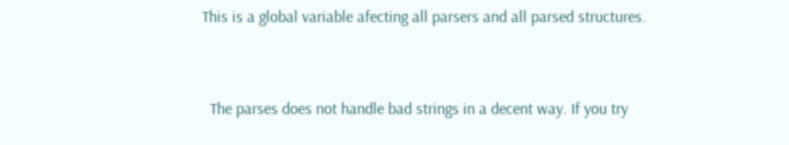This is a global variable afecting all parsers and all parsed structures.


  The parses does not handle bad strings in a decent way. If you try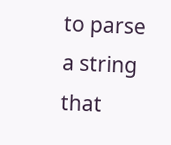to parse a string that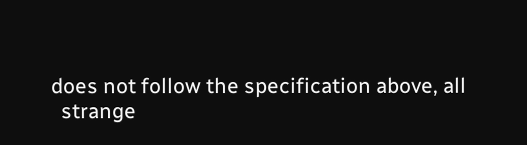does not follow the specification above, all
  strange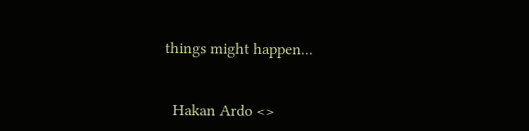things might happen...


  Hakan Ardo <>